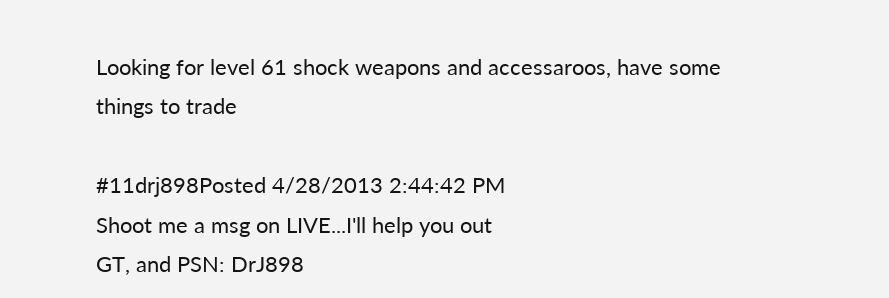Looking for level 61 shock weapons and accessaroos, have some things to trade

#11drj898Posted 4/28/2013 2:44:42 PM
Shoot me a msg on LIVE...I'll help you out
GT, and PSN: DrJ898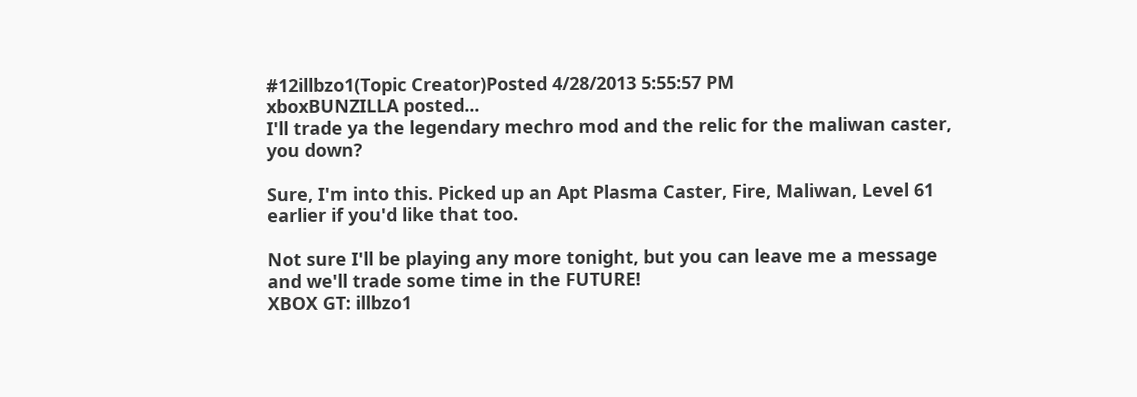#12illbzo1(Topic Creator)Posted 4/28/2013 5:55:57 PM
xboxBUNZILLA posted...
I'll trade ya the legendary mechro mod and the relic for the maliwan caster, you down?

Sure, I'm into this. Picked up an Apt Plasma Caster, Fire, Maliwan, Level 61 earlier if you'd like that too.

Not sure I'll be playing any more tonight, but you can leave me a message and we'll trade some time in the FUTURE!
XBOX GT: illbzo1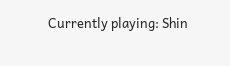Currently playing: Shin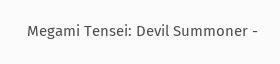Megami Tensei: Devil Summoner -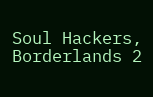Soul Hackers, Borderlands 2